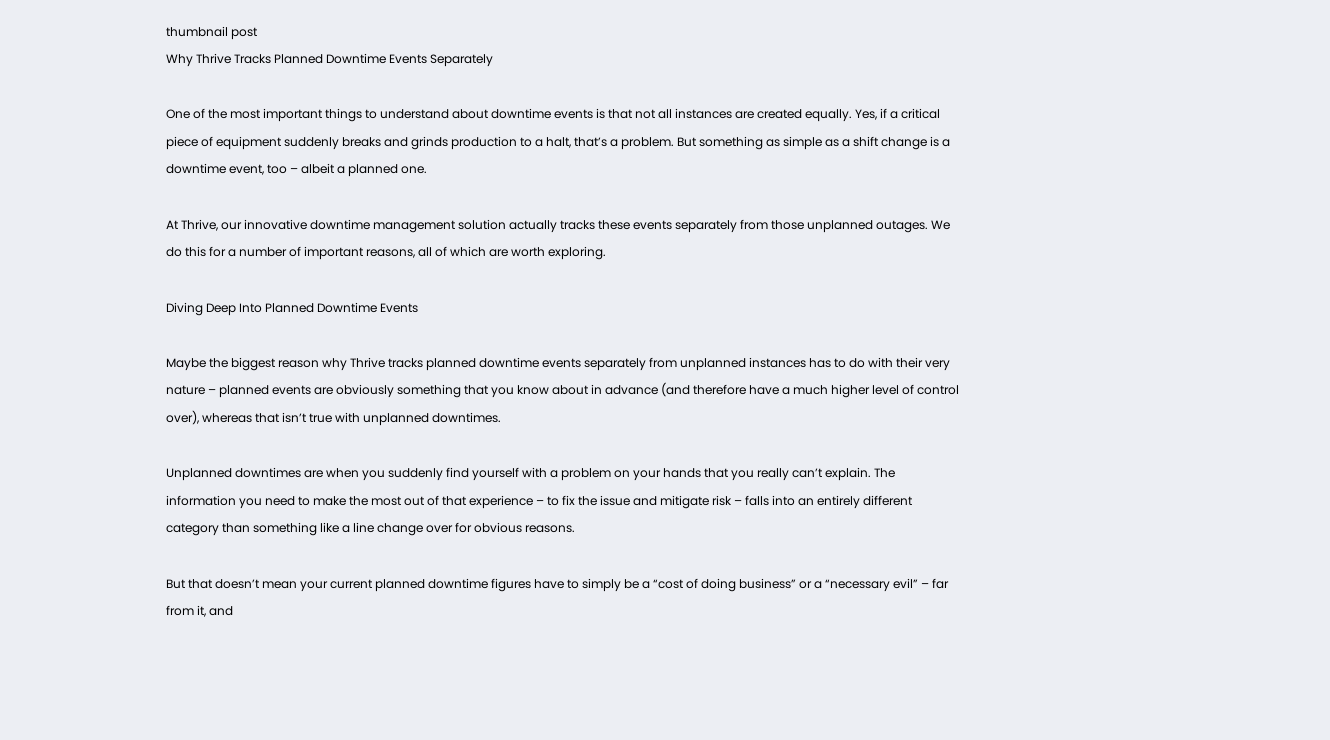thumbnail post
Why Thrive Tracks Planned Downtime Events Separately

One of the most important things to understand about downtime events is that not all instances are created equally. Yes, if a critical piece of equipment suddenly breaks and grinds production to a halt, that’s a problem. But something as simple as a shift change is a downtime event, too – albeit a planned one.

At Thrive, our innovative downtime management solution actually tracks these events separately from those unplanned outages. We do this for a number of important reasons, all of which are worth exploring.

Diving Deep Into Planned Downtime Events

Maybe the biggest reason why Thrive tracks planned downtime events separately from unplanned instances has to do with their very nature – planned events are obviously something that you know about in advance (and therefore have a much higher level of control over), whereas that isn’t true with unplanned downtimes.

Unplanned downtimes are when you suddenly find yourself with a problem on your hands that you really can’t explain. The information you need to make the most out of that experience – to fix the issue and mitigate risk – falls into an entirely different category than something like a line change over for obvious reasons.

But that doesn’t mean your current planned downtime figures have to simply be a “cost of doing business” or a “necessary evil” – far from it, and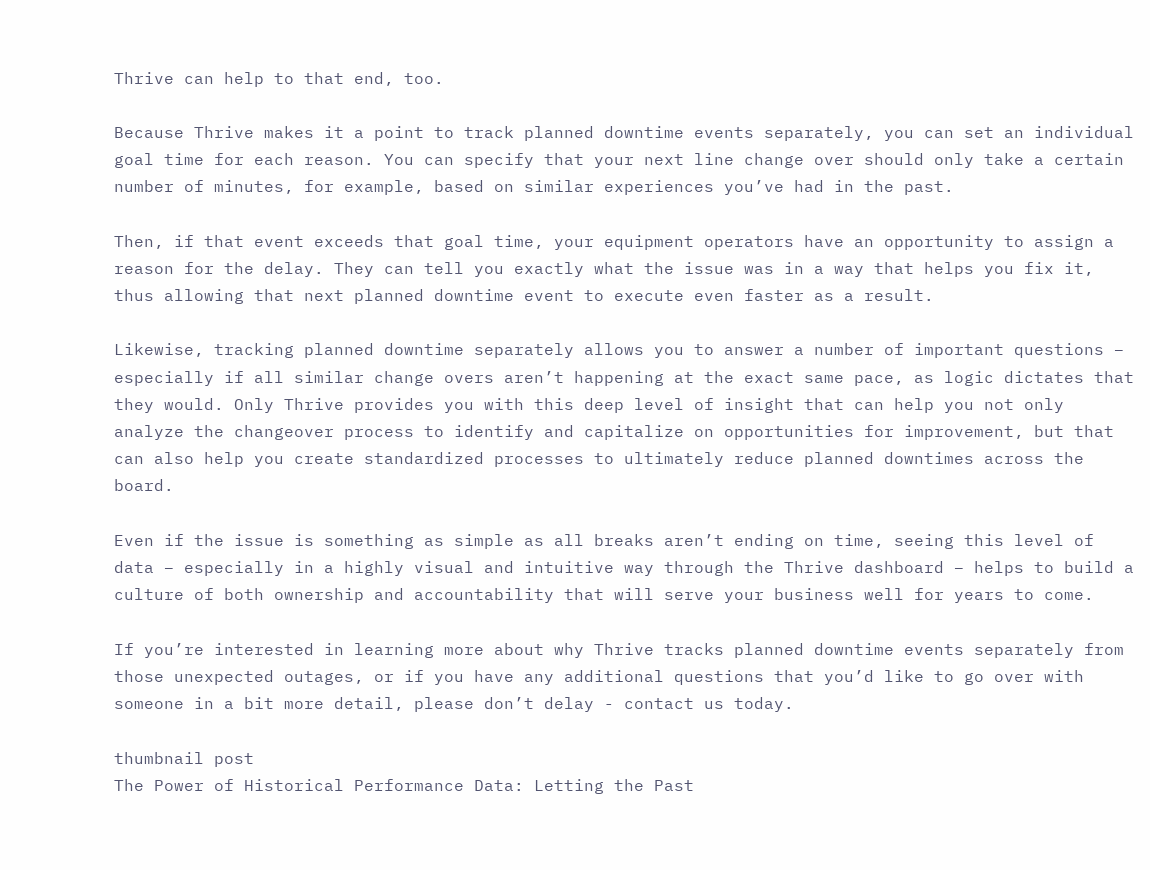Thrive can help to that end, too.

Because Thrive makes it a point to track planned downtime events separately, you can set an individual goal time for each reason. You can specify that your next line change over should only take a certain number of minutes, for example, based on similar experiences you’ve had in the past.

Then, if that event exceeds that goal time, your equipment operators have an opportunity to assign a reason for the delay. They can tell you exactly what the issue was in a way that helps you fix it, thus allowing that next planned downtime event to execute even faster as a result.

Likewise, tracking planned downtime separately allows you to answer a number of important questions – especially if all similar change overs aren’t happening at the exact same pace, as logic dictates that they would. Only Thrive provides you with this deep level of insight that can help you not only analyze the changeover process to identify and capitalize on opportunities for improvement, but that can also help you create standardized processes to ultimately reduce planned downtimes across the board.

Even if the issue is something as simple as all breaks aren’t ending on time, seeing this level of data – especially in a highly visual and intuitive way through the Thrive dashboard – helps to build a culture of both ownership and accountability that will serve your business well for years to come.

If you’re interested in learning more about why Thrive tracks planned downtime events separately from those unexpected outages, or if you have any additional questions that you’d like to go over with someone in a bit more detail, please don’t delay - contact us today.

thumbnail post
The Power of Historical Performance Data: Letting the Past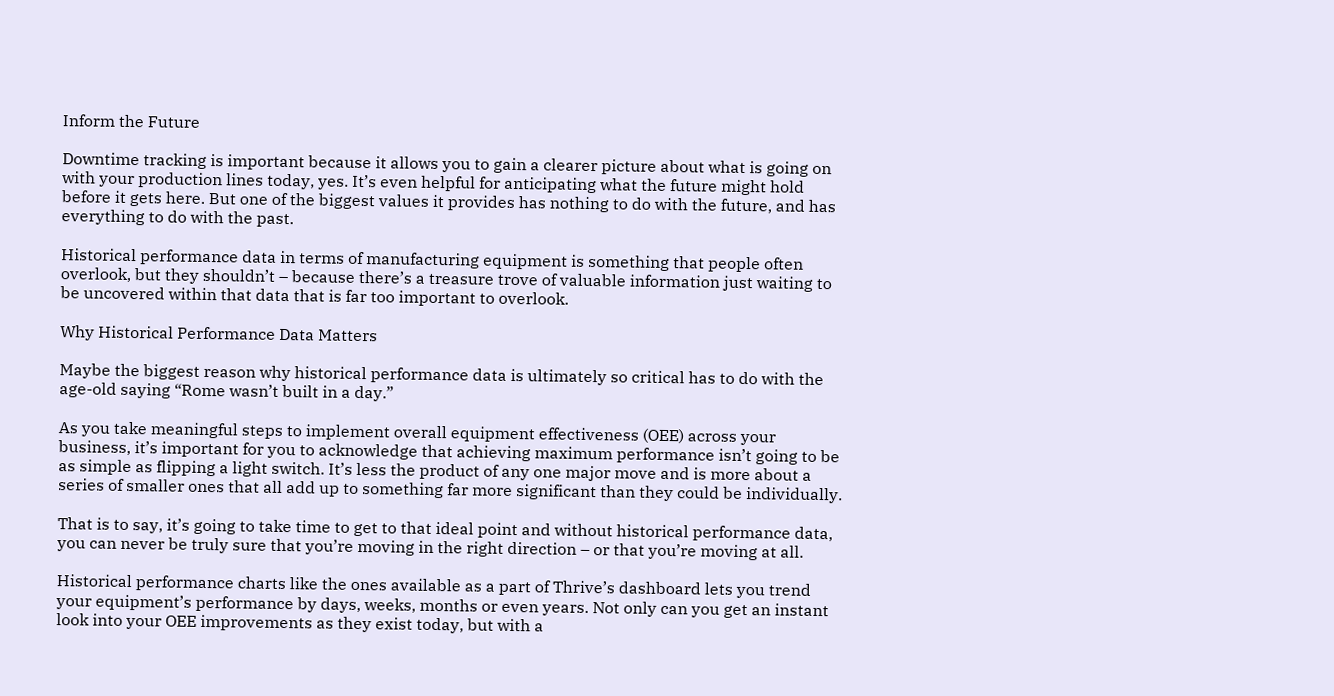Inform the Future

Downtime tracking is important because it allows you to gain a clearer picture about what is going on with your production lines today, yes. It’s even helpful for anticipating what the future might hold before it gets here. But one of the biggest values it provides has nothing to do with the future, and has everything to do with the past.

Historical performance data in terms of manufacturing equipment is something that people often overlook, but they shouldn’t – because there’s a treasure trove of valuable information just waiting to be uncovered within that data that is far too important to overlook.

Why Historical Performance Data Matters

Maybe the biggest reason why historical performance data is ultimately so critical has to do with the age-old saying “Rome wasn’t built in a day.”

As you take meaningful steps to implement overall equipment effectiveness (OEE) across your business, it’s important for you to acknowledge that achieving maximum performance isn’t going to be as simple as flipping a light switch. It’s less the product of any one major move and is more about a series of smaller ones that all add up to something far more significant than they could be individually.

That is to say, it’s going to take time to get to that ideal point and without historical performance data, you can never be truly sure that you’re moving in the right direction – or that you’re moving at all.

Historical performance charts like the ones available as a part of Thrive’s dashboard lets you trend your equipment’s performance by days, weeks, months or even years. Not only can you get an instant look into your OEE improvements as they exist today, but with a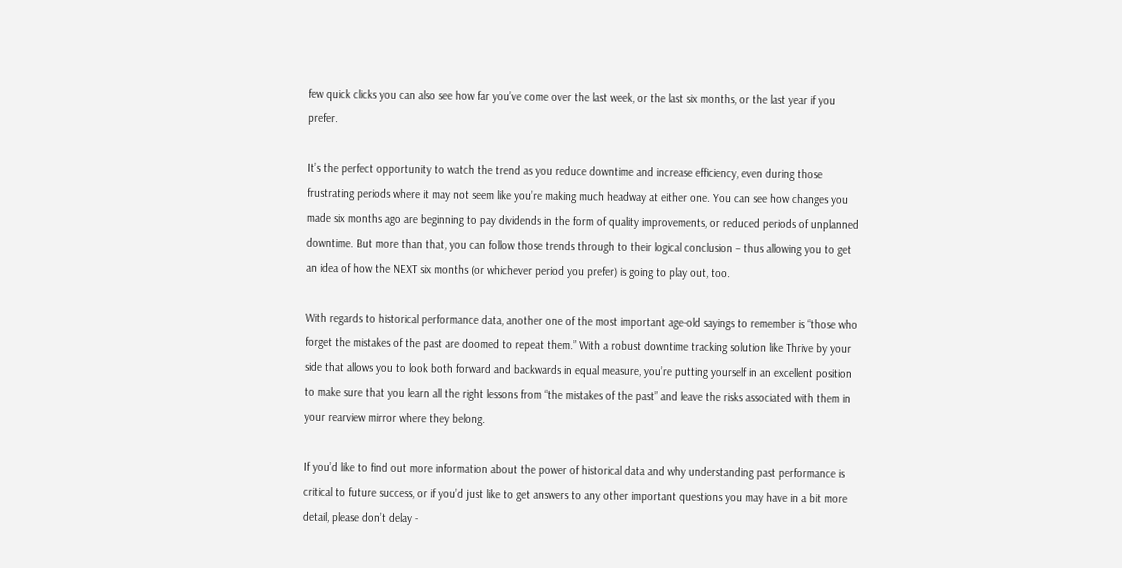few quick clicks you can also see how far you’ve come over the last week, or the last six months, or the last year if you prefer.

It’s the perfect opportunity to watch the trend as you reduce downtime and increase efficiency, even during those frustrating periods where it may not seem like you’re making much headway at either one. You can see how changes you made six months ago are beginning to pay dividends in the form of quality improvements, or reduced periods of unplanned downtime. But more than that, you can follow those trends through to their logical conclusion – thus allowing you to get an idea of how the NEXT six months (or whichever period you prefer) is going to play out, too.

With regards to historical performance data, another one of the most important age-old sayings to remember is “those who forget the mistakes of the past are doomed to repeat them.” With a robust downtime tracking solution like Thrive by your side that allows you to look both forward and backwards in equal measure, you’re putting yourself in an excellent position to make sure that you learn all the right lessons from “the mistakes of the past” and leave the risks associated with them in your rearview mirror where they belong.

If you’d like to find out more information about the power of historical data and why understanding past performance is critical to future success, or if you’d just like to get answers to any other important questions you may have in a bit more detail, please don’t delay -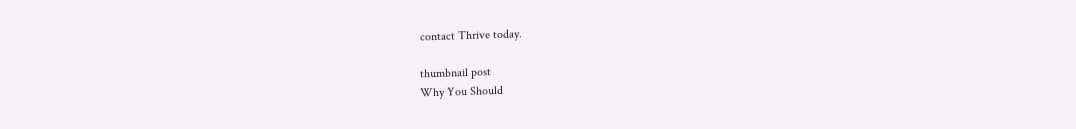contact Thrive today.

thumbnail post
Why You Should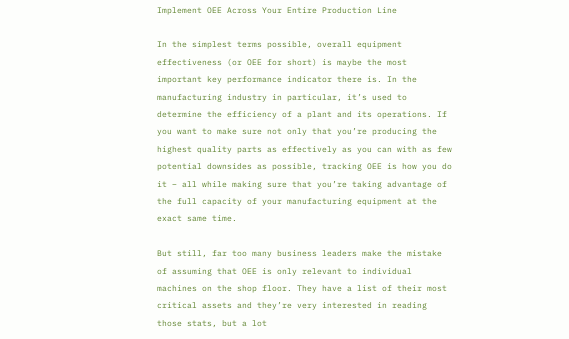Implement OEE Across Your Entire Production Line

In the simplest terms possible, overall equipment effectiveness (or OEE for short) is maybe the most important key performance indicator there is. In the manufacturing industry in particular, it’s used to determine the efficiency of a plant and its operations. If you want to make sure not only that you’re producing the highest quality parts as effectively as you can with as few potential downsides as possible, tracking OEE is how you do it – all while making sure that you’re taking advantage of the full capacity of your manufacturing equipment at the exact same time.

But still, far too many business leaders make the mistake of assuming that OEE is only relevant to individual machines on the shop floor. They have a list of their most critical assets and they’re very interested in reading those stats, but a lot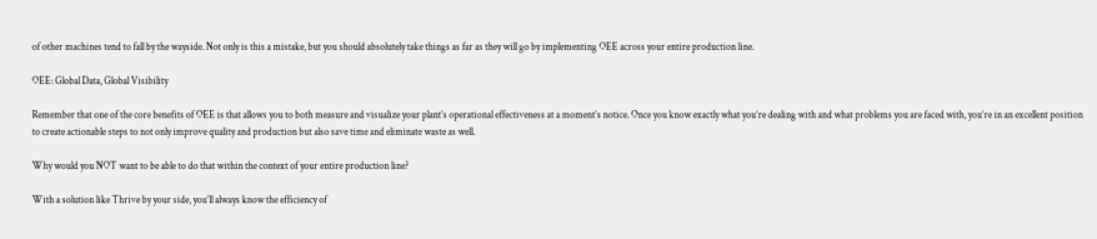of other machines tend to fall by the wayside. Not only is this a mistake, but you should absolutely take things as far as they will go by implementing OEE across your entire production line.

OEE: Global Data, Global Visibility

Remember that one of the core benefits of OEE is that allows you to both measure and visualize your plant’s operational effectiveness at a moment’s notice. Once you know exactly what you’re dealing with and what problems you are faced with, you’re in an excellent position to create actionable steps to not only improve quality and production but also save time and eliminate waste as well.

Why would you NOT want to be able to do that within the context of your entire production line?

With a solution like Thrive by your side, you’ll always know the efficiency of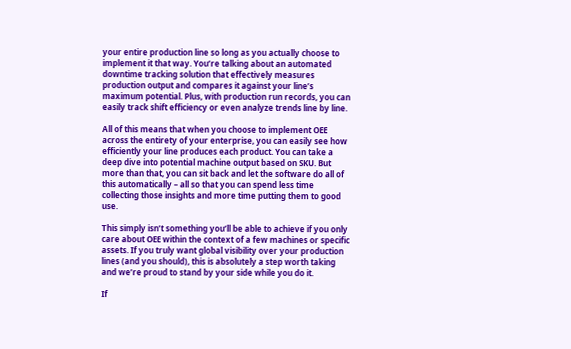your entire production line so long as you actually choose to implement it that way. You’re talking about an automated downtime tracking solution that effectively measures production output and compares it against your line’s maximum potential. Plus, with production run records, you can easily track shift efficiency or even analyze trends line by line.

All of this means that when you choose to implement OEE across the entirety of your enterprise, you can easily see how efficiently your line produces each product. You can take a deep dive into potential machine output based on SKU. But more than that, you can sit back and let the software do all of this automatically – all so that you can spend less time collecting those insights and more time putting them to good use.

This simply isn’t something you’ll be able to achieve if you only care about OEE within the context of a few machines or specific assets. If you truly want global visibility over your production lines (and you should), this is absolutely a step worth taking and we’re proud to stand by your side while you do it.

If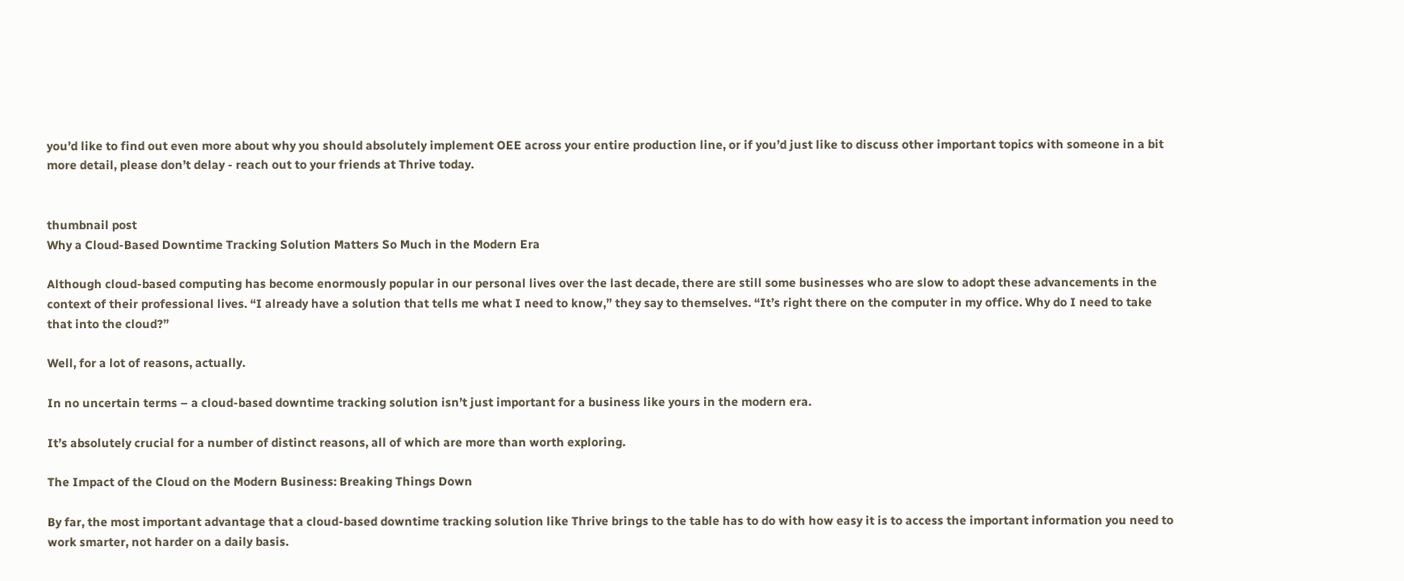you’d like to find out even more about why you should absolutely implement OEE across your entire production line, or if you’d just like to discuss other important topics with someone in a bit more detail, please don’t delay - reach out to your friends at Thrive today.


thumbnail post
Why a Cloud-Based Downtime Tracking Solution Matters So Much in the Modern Era

Although cloud-based computing has become enormously popular in our personal lives over the last decade, there are still some businesses who are slow to adopt these advancements in the context of their professional lives. “I already have a solution that tells me what I need to know,” they say to themselves. “It’s right there on the computer in my office. Why do I need to take that into the cloud?”

Well, for a lot of reasons, actually.

In no uncertain terms – a cloud-based downtime tracking solution isn’t just important for a business like yours in the modern era.

It’s absolutely crucial for a number of distinct reasons, all of which are more than worth exploring.

The Impact of the Cloud on the Modern Business: Breaking Things Down

By far, the most important advantage that a cloud-based downtime tracking solution like Thrive brings to the table has to do with how easy it is to access the important information you need to work smarter, not harder on a daily basis.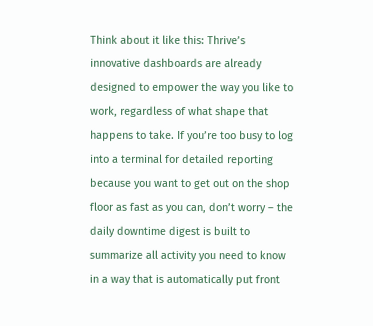Think about it like this: Thrive’s innovative dashboards are already designed to empower the way you like to work, regardless of what shape that happens to take. If you’re too busy to log into a terminal for detailed reporting because you want to get out on the shop floor as fast as you can, don’t worry – the daily downtime digest is built to summarize all activity you need to know in a way that is automatically put front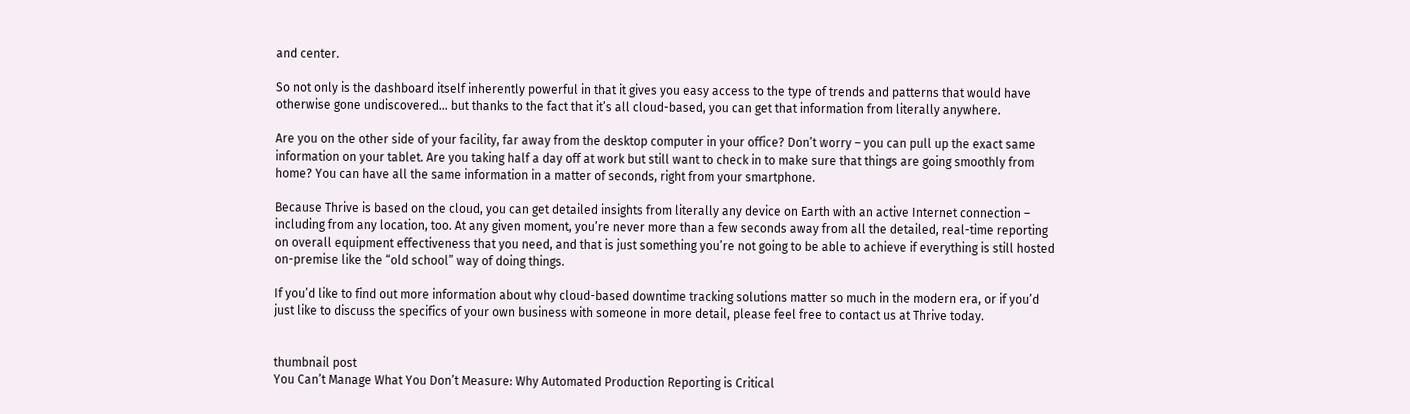and center.

So not only is the dashboard itself inherently powerful in that it gives you easy access to the type of trends and patterns that would have otherwise gone undiscovered… but thanks to the fact that it’s all cloud-based, you can get that information from literally anywhere.

Are you on the other side of your facility, far away from the desktop computer in your office? Don’t worry – you can pull up the exact same information on your tablet. Are you taking half a day off at work but still want to check in to make sure that things are going smoothly from home? You can have all the same information in a matter of seconds, right from your smartphone.

Because Thrive is based on the cloud, you can get detailed insights from literally any device on Earth with an active Internet connection – including from any location, too. At any given moment, you’re never more than a few seconds away from all the detailed, real-time reporting on overall equipment effectiveness that you need, and that is just something you’re not going to be able to achieve if everything is still hosted on-premise like the “old school” way of doing things.

If you’d like to find out more information about why cloud-based downtime tracking solutions matter so much in the modern era, or if you’d just like to discuss the specifics of your own business with someone in more detail, please feel free to contact us at Thrive today.


thumbnail post
You Can’t Manage What You Don’t Measure: Why Automated Production Reporting is Critical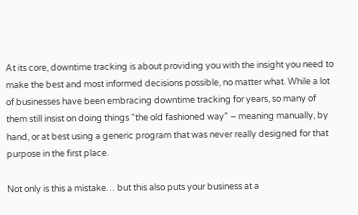At its core, downtime tracking is about providing you with the insight you need to make the best and most informed decisions possible, no matter what. While a lot of businesses have been embracing downtime tracking for years, so many of them still insist on doing things “the old fashioned way” – meaning manually, by hand, or at best using a generic program that was never really designed for that purpose in the first place.

Not only is this a mistake… but this also puts your business at a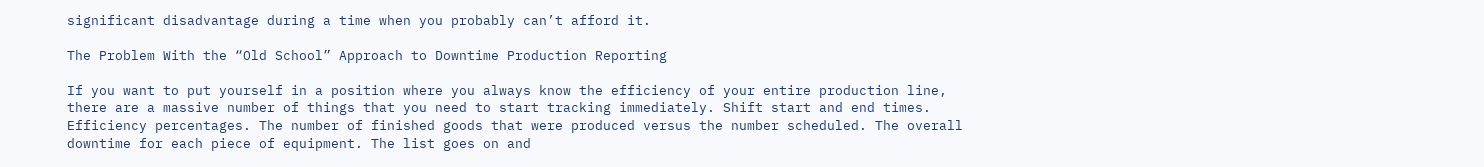significant disadvantage during a time when you probably can’t afford it.

The Problem With the “Old School” Approach to Downtime Production Reporting

If you want to put yourself in a position where you always know the efficiency of your entire production line, there are a massive number of things that you need to start tracking immediately. Shift start and end times. Efficiency percentages. The number of finished goods that were produced versus the number scheduled. The overall downtime for each piece of equipment. The list goes on and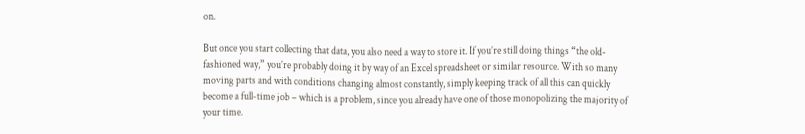on.

But once you start collecting that data, you also need a way to store it. If you’re still doing things “the old-fashioned way,” you’re probably doing it by way of an Excel spreadsheet or similar resource. With so many moving parts and with conditions changing almost constantly, simply keeping track of all this can quickly become a full-time job – which is a problem, since you already have one of those monopolizing the majority of your time.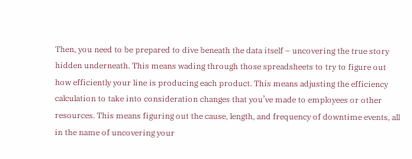Then, you need to be prepared to dive beneath the data itself – uncovering the true story hidden underneath. This means wading through those spreadsheets to try to figure out how efficiently your line is producing each product. This means adjusting the efficiency calculation to take into consideration changes that you’ve made to employees or other resources. This means figuring out the cause, length, and frequency of downtime events, all in the name of uncovering your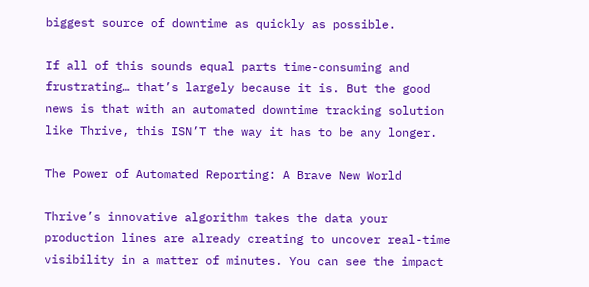biggest source of downtime as quickly as possible.

If all of this sounds equal parts time-consuming and frustrating… that’s largely because it is. But the good news is that with an automated downtime tracking solution like Thrive, this ISN’T the way it has to be any longer.

The Power of Automated Reporting: A Brave New World

Thrive’s innovative algorithm takes the data your production lines are already creating to uncover real-time visibility in a matter of minutes. You can see the impact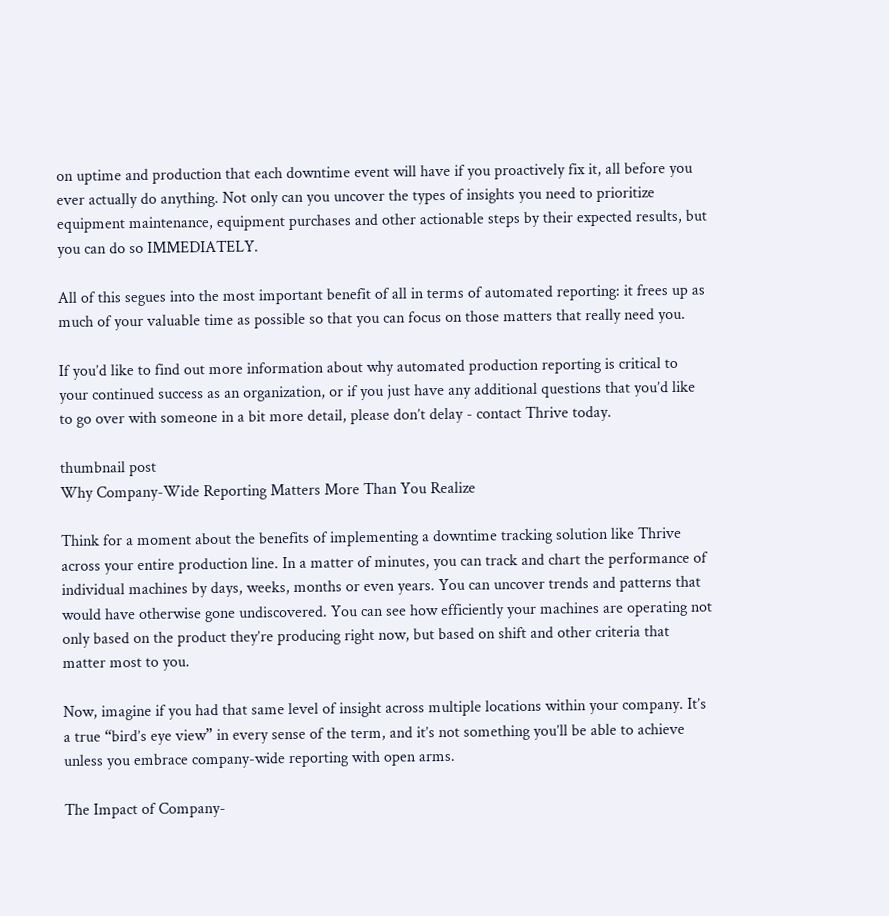on uptime and production that each downtime event will have if you proactively fix it, all before you ever actually do anything. Not only can you uncover the types of insights you need to prioritize equipment maintenance, equipment purchases and other actionable steps by their expected results, but you can do so IMMEDIATELY.

All of this segues into the most important benefit of all in terms of automated reporting: it frees up as much of your valuable time as possible so that you can focus on those matters that really need you.

If you’d like to find out more information about why automated production reporting is critical to your continued success as an organization, or if you just have any additional questions that you’d like to go over with someone in a bit more detail, please don’t delay - contact Thrive today.

thumbnail post
Why Company-Wide Reporting Matters More Than You Realize

Think for a moment about the benefits of implementing a downtime tracking solution like Thrive across your entire production line. In a matter of minutes, you can track and chart the performance of individual machines by days, weeks, months or even years. You can uncover trends and patterns that would have otherwise gone undiscovered. You can see how efficiently your machines are operating not only based on the product they’re producing right now, but based on shift and other criteria that matter most to you.

Now, imagine if you had that same level of insight across multiple locations within your company. It’s a true “bird’s eye view” in every sense of the term, and it’s not something you’ll be able to achieve unless you embrace company-wide reporting with open arms.

The Impact of Company-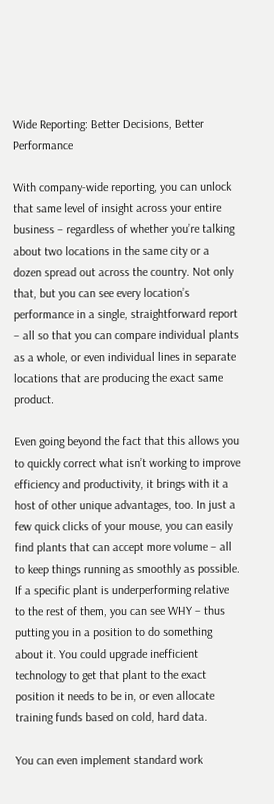Wide Reporting: Better Decisions, Better Performance

With company-wide reporting, you can unlock that same level of insight across your entire business – regardless of whether you’re talking about two locations in the same city or a dozen spread out across the country. Not only that, but you can see every location’s performance in a single, straightforward report – all so that you can compare individual plants as a whole, or even individual lines in separate locations that are producing the exact same product.

Even going beyond the fact that this allows you to quickly correct what isn’t working to improve efficiency and productivity, it brings with it a host of other unique advantages, too. In just a few quick clicks of your mouse, you can easily find plants that can accept more volume – all to keep things running as smoothly as possible. If a specific plant is underperforming relative to the rest of them, you can see WHY – thus putting you in a position to do something about it. You could upgrade inefficient technology to get that plant to the exact position it needs to be in, or even allocate training funds based on cold, hard data.

You can even implement standard work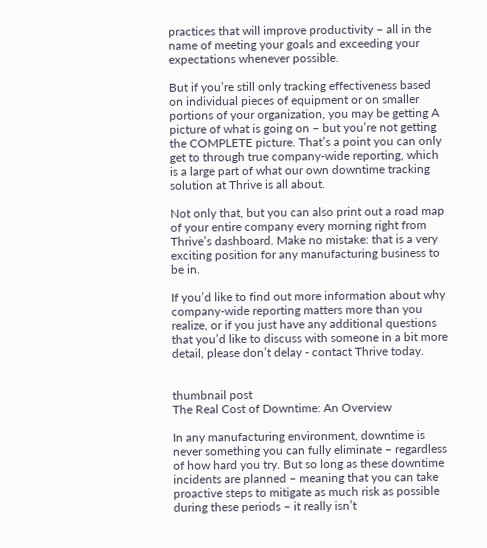practices that will improve productivity – all in the name of meeting your goals and exceeding your expectations whenever possible.

But if you’re still only tracking effectiveness based on individual pieces of equipment or on smaller portions of your organization, you may be getting A picture of what is going on – but you’re not getting the COMPLETE picture. That’s a point you can only get to through true company-wide reporting, which is a large part of what our own downtime tracking solution at Thrive is all about.

Not only that, but you can also print out a road map of your entire company every morning right from Thrive’s dashboard. Make no mistake: that is a very exciting position for any manufacturing business to be in.

If you’d like to find out more information about why company-wide reporting matters more than you realize, or if you just have any additional questions that you’d like to discuss with someone in a bit more detail, please don’t delay - contact Thrive today.


thumbnail post
The Real Cost of Downtime: An Overview

In any manufacturing environment, downtime is never something you can fully eliminate – regardless of how hard you try. But so long as these downtime incidents are planned – meaning that you can take proactive steps to mitigate as much risk as possible during these periods – it really isn’t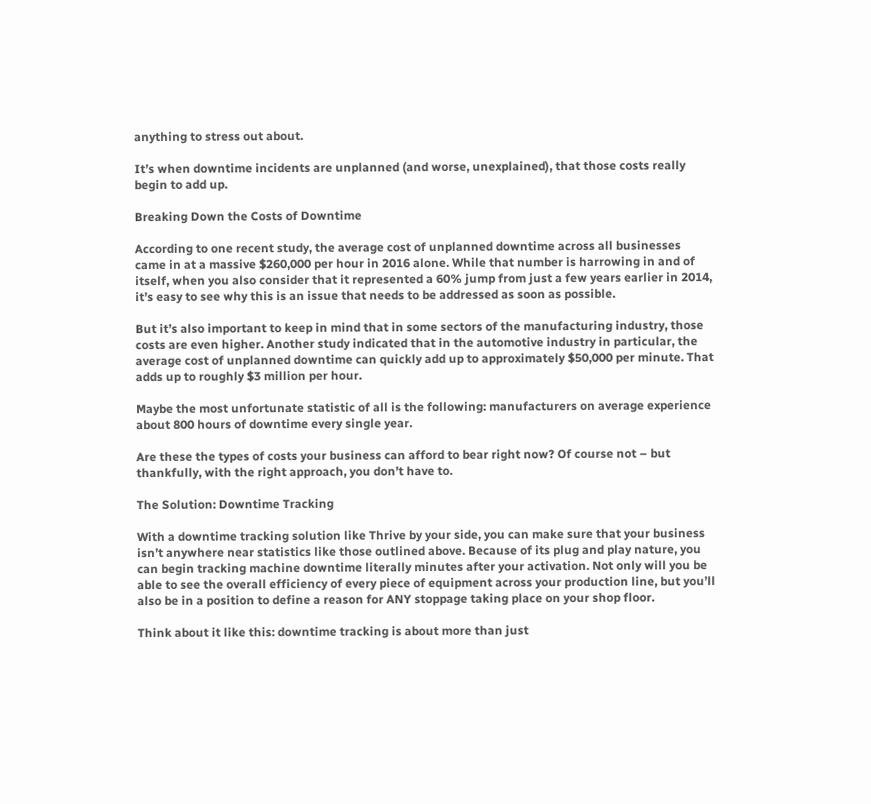anything to stress out about.

It’s when downtime incidents are unplanned (and worse, unexplained), that those costs really begin to add up.

Breaking Down the Costs of Downtime

According to one recent study, the average cost of unplanned downtime across all businesses came in at a massive $260,000 per hour in 2016 alone. While that number is harrowing in and of itself, when you also consider that it represented a 60% jump from just a few years earlier in 2014, it’s easy to see why this is an issue that needs to be addressed as soon as possible.

But it’s also important to keep in mind that in some sectors of the manufacturing industry, those costs are even higher. Another study indicated that in the automotive industry in particular, the average cost of unplanned downtime can quickly add up to approximately $50,000 per minute. That adds up to roughly $3 million per hour.

Maybe the most unfortunate statistic of all is the following: manufacturers on average experience about 800 hours of downtime every single year.

Are these the types of costs your business can afford to bear right now? Of course not – but thankfully, with the right approach, you don’t have to.

The Solution: Downtime Tracking

With a downtime tracking solution like Thrive by your side, you can make sure that your business isn’t anywhere near statistics like those outlined above. Because of its plug and play nature, you can begin tracking machine downtime literally minutes after your activation. Not only will you be able to see the overall efficiency of every piece of equipment across your production line, but you’ll also be in a position to define a reason for ANY stoppage taking place on your shop floor.

Think about it like this: downtime tracking is about more than just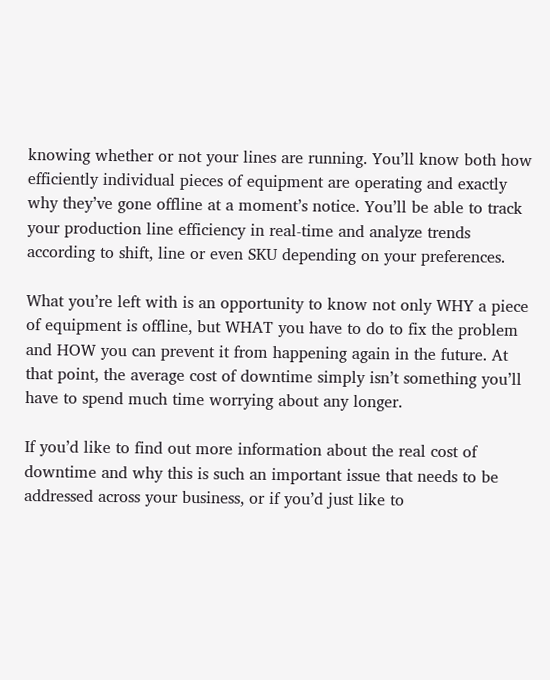knowing whether or not your lines are running. You’ll know both how efficiently individual pieces of equipment are operating and exactly why they’ve gone offline at a moment’s notice. You’ll be able to track your production line efficiency in real-time and analyze trends according to shift, line or even SKU depending on your preferences.

What you’re left with is an opportunity to know not only WHY a piece of equipment is offline, but WHAT you have to do to fix the problem and HOW you can prevent it from happening again in the future. At that point, the average cost of downtime simply isn’t something you’ll have to spend much time worrying about any longer.

If you’d like to find out more information about the real cost of downtime and why this is such an important issue that needs to be addressed across your business, or if you’d just like to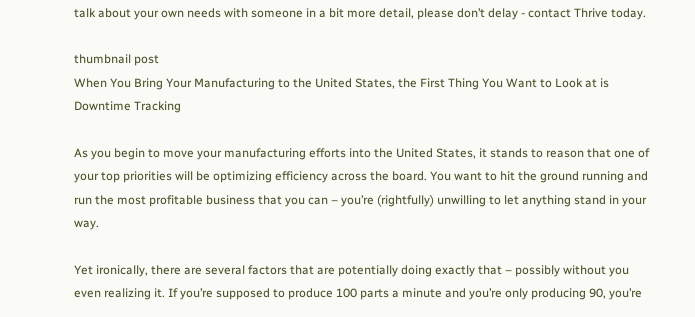talk about your own needs with someone in a bit more detail, please don’t delay - contact Thrive today.

thumbnail post
When You Bring Your Manufacturing to the United States, the First Thing You Want to Look at is Downtime Tracking

As you begin to move your manufacturing efforts into the United States, it stands to reason that one of your top priorities will be optimizing efficiency across the board. You want to hit the ground running and run the most profitable business that you can – you’re (rightfully) unwilling to let anything stand in your way.

Yet ironically, there are several factors that are potentially doing exactly that – possibly without you even realizing it. If you’re supposed to produce 100 parts a minute and you’re only producing 90, you’re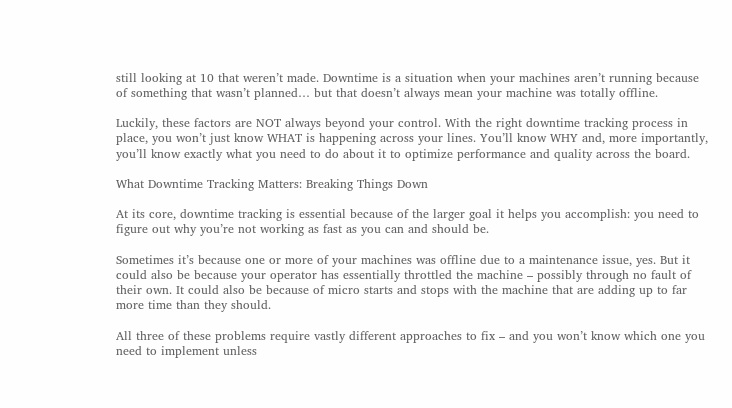still looking at 10 that weren’t made. Downtime is a situation when your machines aren’t running because of something that wasn’t planned… but that doesn’t always mean your machine was totally offline.

Luckily, these factors are NOT always beyond your control. With the right downtime tracking process in place, you won’t just know WHAT is happening across your lines. You’ll know WHY and, more importantly, you’ll know exactly what you need to do about it to optimize performance and quality across the board.

What Downtime Tracking Matters: Breaking Things Down

At its core, downtime tracking is essential because of the larger goal it helps you accomplish: you need to figure out why you’re not working as fast as you can and should be.

Sometimes it’s because one or more of your machines was offline due to a maintenance issue, yes. But it could also be because your operator has essentially throttled the machine – possibly through no fault of their own. It could also be because of micro starts and stops with the machine that are adding up to far more time than they should.

All three of these problems require vastly different approaches to fix – and you won’t know which one you need to implement unless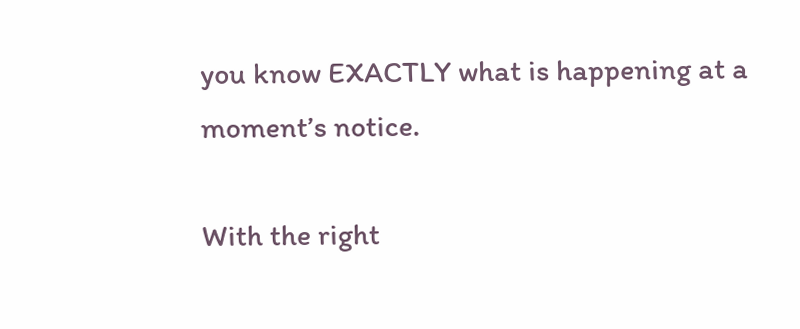you know EXACTLY what is happening at a moment’s notice.

With the right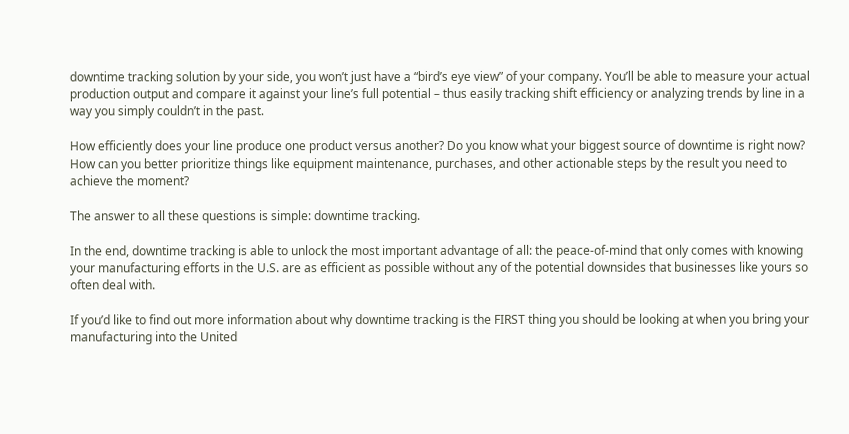downtime tracking solution by your side, you won’t just have a “bird’s eye view” of your company. You’ll be able to measure your actual production output and compare it against your line’s full potential – thus easily tracking shift efficiency or analyzing trends by line in a way you simply couldn’t in the past.

How efficiently does your line produce one product versus another? Do you know what your biggest source of downtime is right now? How can you better prioritize things like equipment maintenance, purchases, and other actionable steps by the result you need to achieve the moment?

The answer to all these questions is simple: downtime tracking.

In the end, downtime tracking is able to unlock the most important advantage of all: the peace-of-mind that only comes with knowing your manufacturing efforts in the U.S. are as efficient as possible without any of the potential downsides that businesses like yours so often deal with.

If you’d like to find out more information about why downtime tracking is the FIRST thing you should be looking at when you bring your manufacturing into the United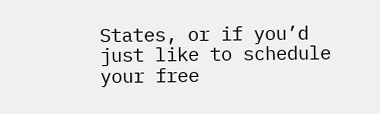States, or if you’d just like to schedule your free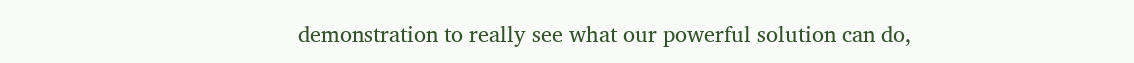demonstration to really see what our powerful solution can do,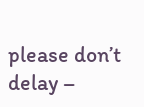please don’t delay –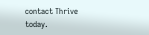contact Thrive today.